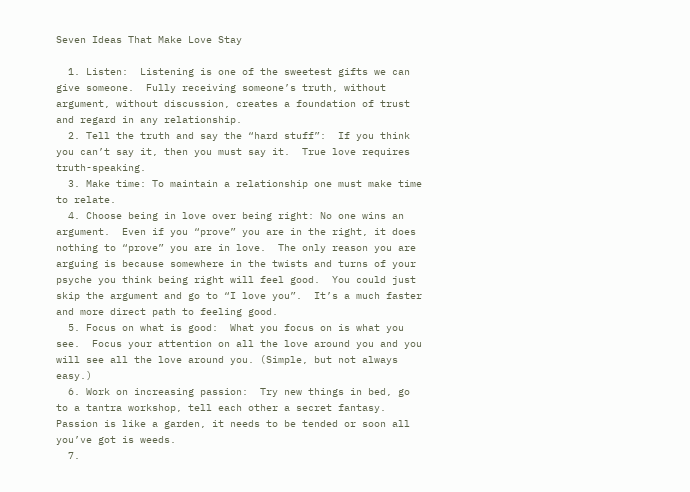Seven Ideas That Make Love Stay

  1. Listen:  Listening is one of the sweetest gifts we can give someone.  Fully receiving someone’s truth, without argument, without discussion, creates a foundation of trust and regard in any relationship.
  2. Tell the truth and say the “hard stuff”:  If you think you can’t say it, then you must say it.  True love requires truth-speaking.
  3. Make time: To maintain a relationship one must make time to relate.
  4. Choose being in love over being right: No one wins an argument.  Even if you “prove” you are in the right, it does nothing to “prove” you are in love.  The only reason you are arguing is because somewhere in the twists and turns of your psyche you think being right will feel good.  You could just skip the argument and go to “I love you”.  It’s a much faster and more direct path to feeling good.
  5. Focus on what is good:  What you focus on is what you see.  Focus your attention on all the love around you and you will see all the love around you. (Simple, but not always easy.)
  6. Work on increasing passion:  Try new things in bed, go to a tantra workshop, tell each other a secret fantasy.  Passion is like a garden, it needs to be tended or soon all you’ve got is weeds.
  7.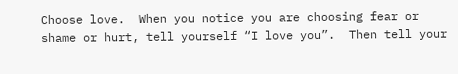Choose love.  When you notice you are choosing fear or shame or hurt, tell yourself “I love you”.  Then tell your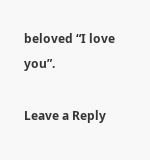beloved “I love you”.

Leave a Reply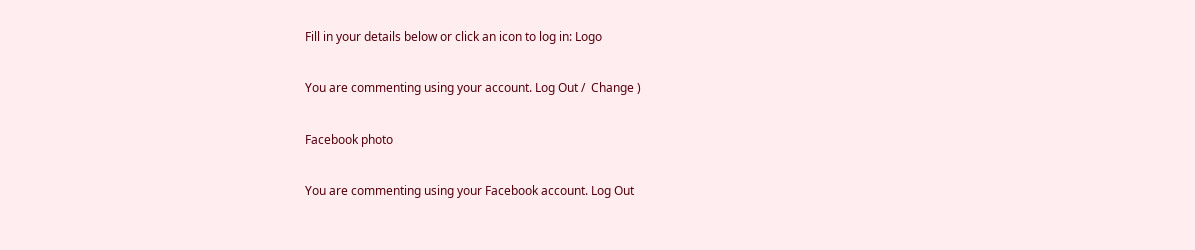Fill in your details below or click an icon to log in: Logo

You are commenting using your account. Log Out /  Change )

Facebook photo

You are commenting using your Facebook account. Log Out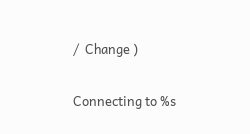/  Change )

Connecting to %s